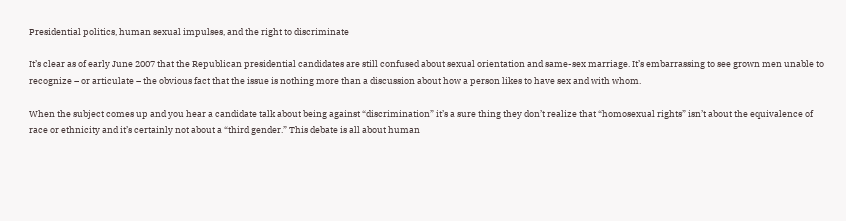Presidential politics, human sexual impulses, and the right to discriminate

It’s clear as of early June 2007 that the Republican presidential candidates are still confused about sexual orientation and same-sex marriage. It’s embarrassing to see grown men unable to recognize – or articulate – the obvious fact that the issue is nothing more than a discussion about how a person likes to have sex and with whom.

When the subject comes up and you hear a candidate talk about being against “discrimination” it’s a sure thing they don’t realize that “homosexual rights” isn’t about the equivalence of race or ethnicity and it’s certainly not about a “third gender.” This debate is all about human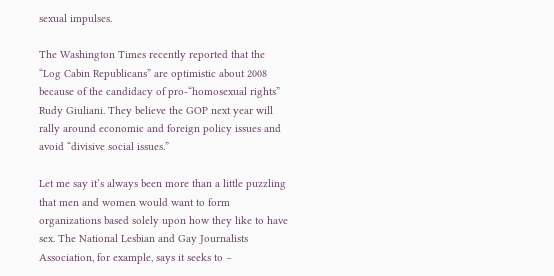sexual impulses.

The Washington Times recently reported that the “Log Cabin Republicans” are optimistic about 2008 because of the candidacy of pro-“homosexual rights” Rudy Giuliani. They believe the GOP next year will rally around economic and foreign policy issues and avoid “divisive social issues.”

Let me say it’s always been more than a little puzzling that men and women would want to form organizations based solely upon how they like to have sex. The National Lesbian and Gay Journalists Association, for example, says it seeks to –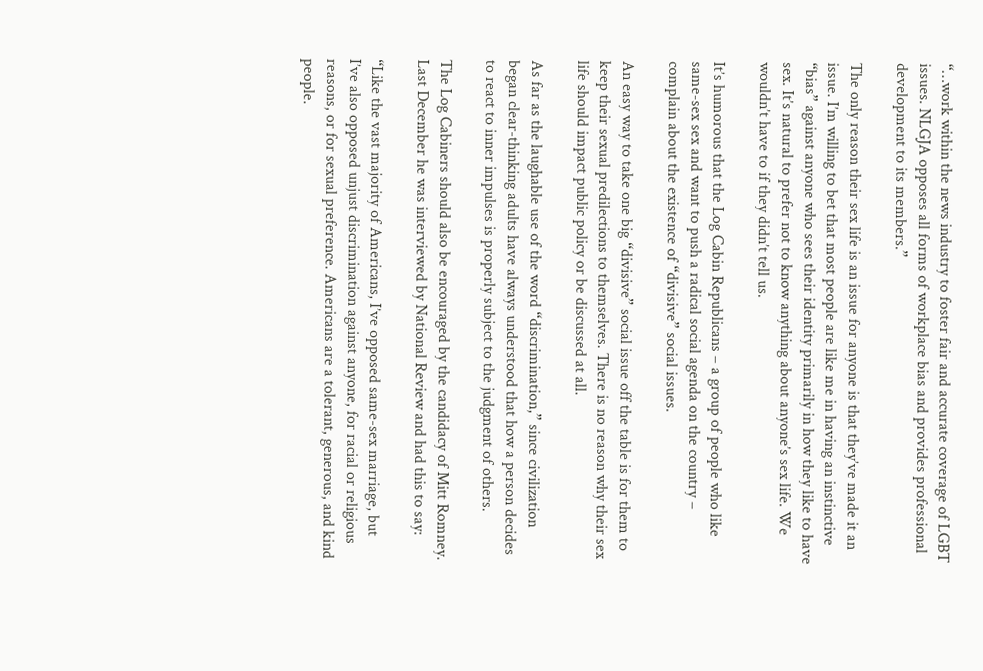“…work within the news industry to foster fair and accurate coverage of LGBT issues. NLGJA opposes all forms of workplace bias and provides professional development to its members.”

The only reason their sex life is an issue for anyone is that they’ve made it an issue. I’m willing to bet that most people are like me in having an instinctive “bias” against anyone who sees their identity primarily in how they like to have sex. It’s natural to prefer not to know anything about anyone’s sex life. We wouldn’t have to if they didn’t tell us.

It’s humorous that the Log Cabin Republicans – a group of people who like same-sex sex and want to push a radical social agenda on the country – complain about the existence of “divisive” social issues.

An easy way to take one big “divisive” social issue off the table is for them to keep their sexual predilections to themselves. There is no reason why their sex life should impact public policy or be discussed at all.

As far as the laughable use of the word “discrimination,” since civilization began clear-thinking adults have always understood that how a person decides to react to inner impulses is properly subject to the judgment of others.

The Log Cabiners should also be encouraged by the candidacy of Mitt Romney. Last December he was interviewed by National Review and had this to say:

“Like the vast majority of Americans, I’ve opposed same-sex marriage, but I’ve also opposed unjust discrimination against anyone, for racial or religious reasons, or for sexual preference. Americans are a tolerant, generous, and kind people.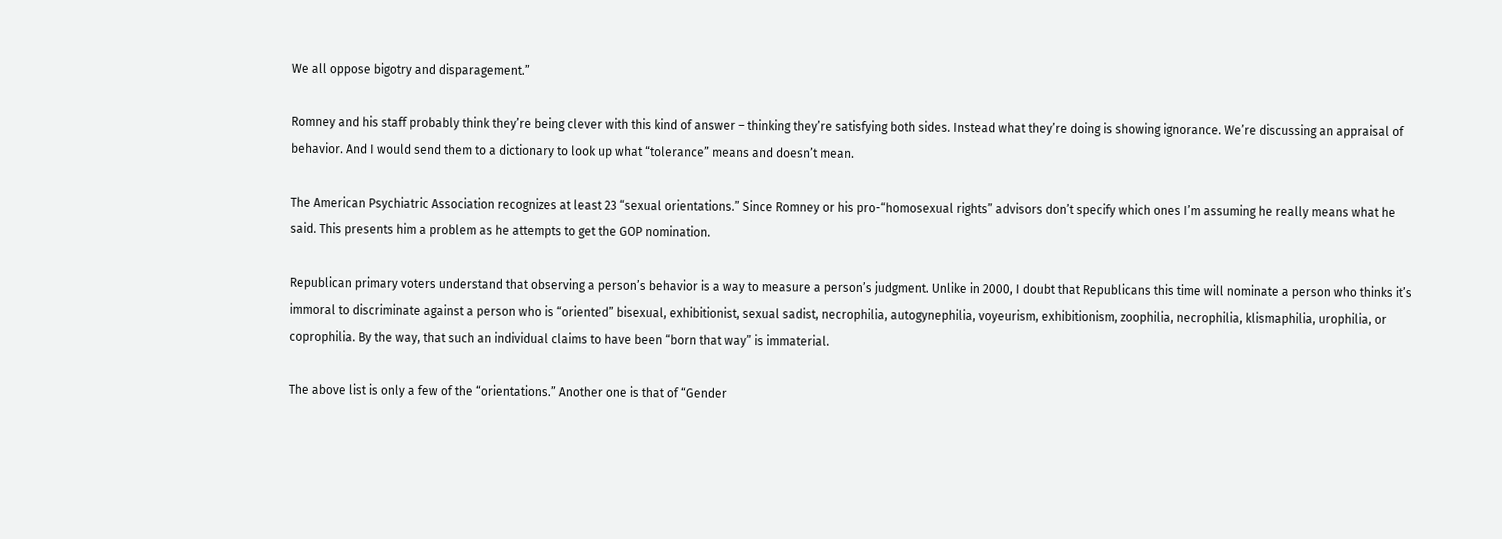We all oppose bigotry and disparagement.”

Romney and his staff probably think they’re being clever with this kind of answer – thinking they’re satisfying both sides. Instead what they’re doing is showing ignorance. We’re discussing an appraisal of behavior. And I would send them to a dictionary to look up what “tolerance” means and doesn’t mean.

The American Psychiatric Association recognizes at least 23 “sexual orientations.” Since Romney or his pro-“homosexual rights” advisors don’t specify which ones I’m assuming he really means what he said. This presents him a problem as he attempts to get the GOP nomination.

Republican primary voters understand that observing a person’s behavior is a way to measure a person’s judgment. Unlike in 2000, I doubt that Republicans this time will nominate a person who thinks it’s immoral to discriminate against a person who is “oriented” bisexual, exhibitionist, sexual sadist, necrophilia, autogynephilia, voyeurism, exhibitionism, zoophilia, necrophilia, klismaphilia, urophilia, or coprophilia. By the way, that such an individual claims to have been “born that way” is immaterial.

The above list is only a few of the “orientations.” Another one is that of “Gender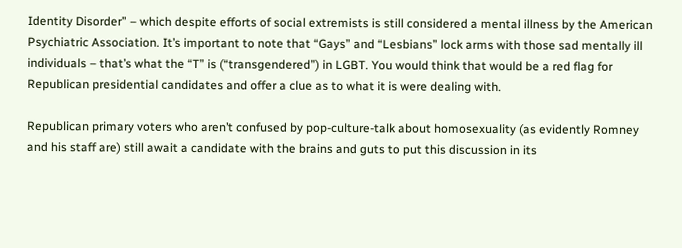Identity Disorder” – which despite efforts of social extremists is still considered a mental illness by the American Psychiatric Association. It’s important to note that “Gays” and “Lesbians” lock arms with those sad mentally ill individuals – that’s what the “T” is (“transgendered”) in LGBT. You would think that would be a red flag for Republican presidential candidates and offer a clue as to what it is were dealing with.

Republican primary voters who aren’t confused by pop-culture-talk about homosexuality (as evidently Romney and his staff are) still await a candidate with the brains and guts to put this discussion in its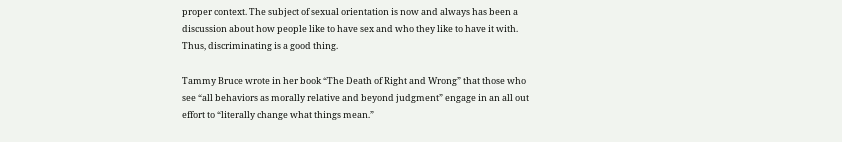proper context. The subject of sexual orientation is now and always has been a discussion about how people like to have sex and who they like to have it with. Thus, discriminating is a good thing.

Tammy Bruce wrote in her book “The Death of Right and Wrong” that those who see “all behaviors as morally relative and beyond judgment” engage in an all out effort to “literally change what things mean.”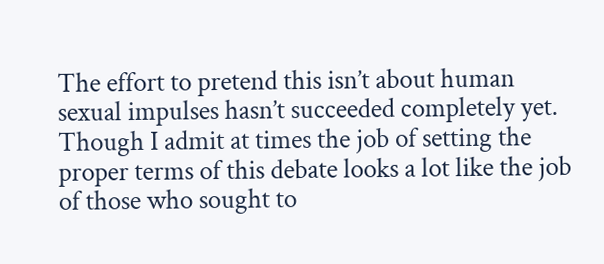The effort to pretend this isn’t about human sexual impulses hasn’t succeeded completely yet. Though I admit at times the job of setting the proper terms of this debate looks a lot like the job of those who sought to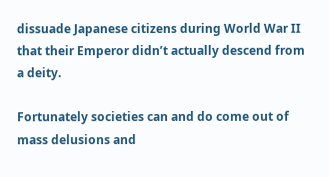dissuade Japanese citizens during World War II that their Emperor didn’t actually descend from a deity.

Fortunately societies can and do come out of mass delusions and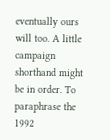eventually ours will too. A little campaign shorthand might be in order. To paraphrase the 1992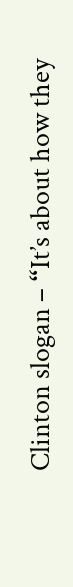Clinton slogan – “It’s about how they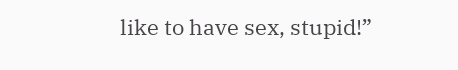like to have sex, stupid!”